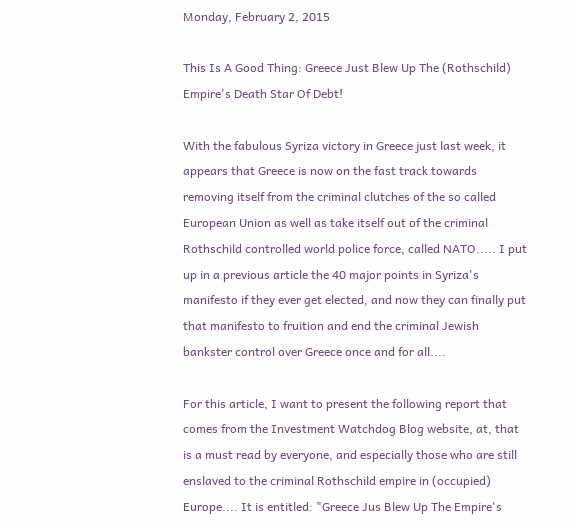Monday, February 2, 2015

This Is A Good Thing: Greece Just Blew Up The (Rothschild) Empire's Death Star Of Debt!

With the fabulous Syriza victory in Greece just last week, it appears that Greece is now on the fast track towards removing itself from the criminal clutches of the so called European Union as well as take itself out of the criminal Rothschild controlled world police force, called NATO..... I put up in a previous article the 40 major points in Syriza's manifesto if they ever get elected, and now they can finally put that manifesto to fruition and end the criminal Jewish bankster control over Greece once and for all....

For this article, I want to present the following report that comes from the Investment Watchdog Blog website, at, that is a must read by everyone, and especially those who are still enslaved to the criminal Rothschild empire in (occupied) Europe.... It is entitled: "Greece Jus Blew Up The Empire's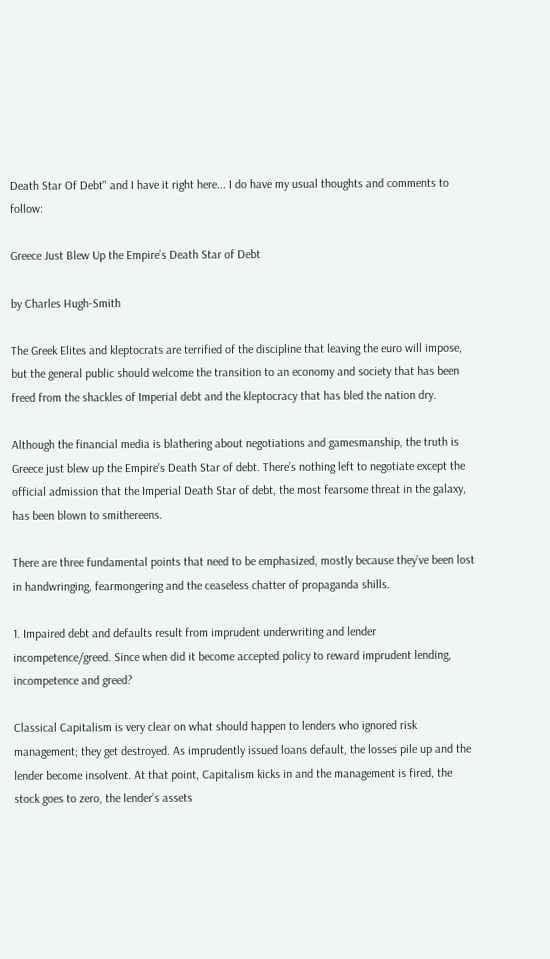Death Star Of Debt" and I have it right here... I do have my usual thoughts and comments to follow:

Greece Just Blew Up the Empire’s Death Star of Debt

by Charles Hugh-Smith

The Greek Elites and kleptocrats are terrified of the discipline that leaving the euro will impose, but the general public should welcome the transition to an economy and society that has been freed from the shackles of Imperial debt and the kleptocracy that has bled the nation dry.

Although the financial media is blathering about negotiations and gamesmanship, the truth is Greece just blew up the Empire’s Death Star of debt. There’s nothing left to negotiate except the official admission that the Imperial Death Star of debt, the most fearsome threat in the galaxy, has been blown to smithereens.

There are three fundamental points that need to be emphasized, mostly because they’ve been lost in handwringing, fearmongering and the ceaseless chatter of propaganda shills.

1. Impaired debt and defaults result from imprudent underwriting and lender incompetence/greed. Since when did it become accepted policy to reward imprudent lending, incompetence and greed?

Classical Capitalism is very clear on what should happen to lenders who ignored risk management; they get destroyed. As imprudently issued loans default, the losses pile up and the lender become insolvent. At that point, Capitalism kicks in and the management is fired, the stock goes to zero, the lender’s assets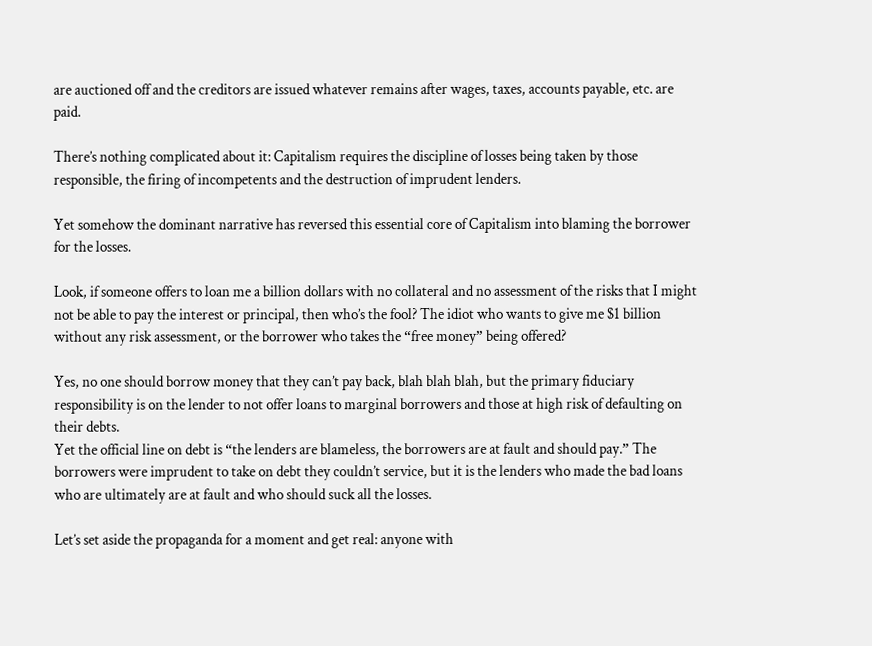are auctioned off and the creditors are issued whatever remains after wages, taxes, accounts payable, etc. are paid.

There’s nothing complicated about it: Capitalism requires the discipline of losses being taken by those responsible, the firing of incompetents and the destruction of imprudent lenders.

Yet somehow the dominant narrative has reversed this essential core of Capitalism into blaming the borrower for the losses.

Look, if someone offers to loan me a billion dollars with no collateral and no assessment of the risks that I might not be able to pay the interest or principal, then who’s the fool? The idiot who wants to give me $1 billion without any risk assessment, or the borrower who takes the “free money” being offered?

Yes, no one should borrow money that they can’t pay back, blah blah blah, but the primary fiduciary responsibility is on the lender to not offer loans to marginal borrowers and those at high risk of defaulting on their debts.
Yet the official line on debt is “the lenders are blameless, the borrowers are at fault and should pay.” The borrowers were imprudent to take on debt they couldn’t service, but it is the lenders who made the bad loans who are ultimately are at fault and who should suck all the losses.

Let’s set aside the propaganda for a moment and get real: anyone with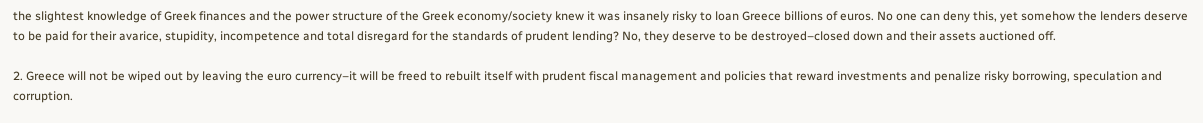the slightest knowledge of Greek finances and the power structure of the Greek economy/society knew it was insanely risky to loan Greece billions of euros. No one can deny this, yet somehow the lenders deserve to be paid for their avarice, stupidity, incompetence and total disregard for the standards of prudent lending? No, they deserve to be destroyed–closed down and their assets auctioned off.

2. Greece will not be wiped out by leaving the euro currency–it will be freed to rebuilt itself with prudent fiscal management and policies that reward investments and penalize risky borrowing, speculation and corruption.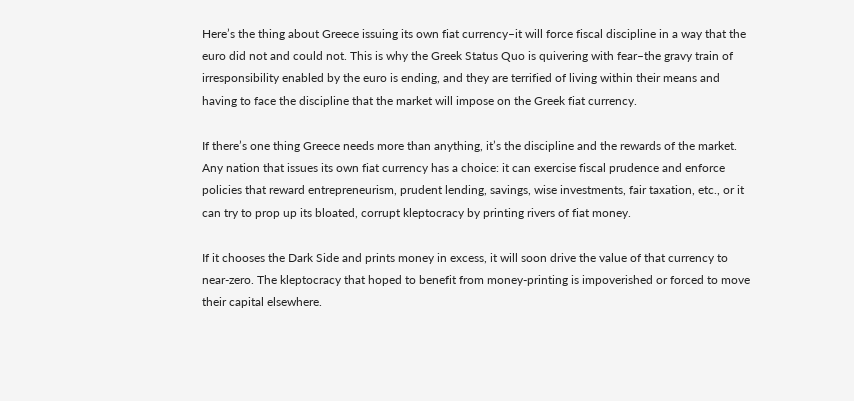Here’s the thing about Greece issuing its own fiat currency–it will force fiscal discipline in a way that the euro did not and could not. This is why the Greek Status Quo is quivering with fear–the gravy train of irresponsibility enabled by the euro is ending, and they are terrified of living within their means and having to face the discipline that the market will impose on the Greek fiat currency.

If there’s one thing Greece needs more than anything, it’s the discipline and the rewards of the market. Any nation that issues its own fiat currency has a choice: it can exercise fiscal prudence and enforce policies that reward entrepreneurism, prudent lending, savings, wise investments, fair taxation, etc., or it can try to prop up its bloated, corrupt kleptocracy by printing rivers of fiat money.

If it chooses the Dark Side and prints money in excess, it will soon drive the value of that currency to near-zero. The kleptocracy that hoped to benefit from money-printing is impoverished or forced to move their capital elsewhere.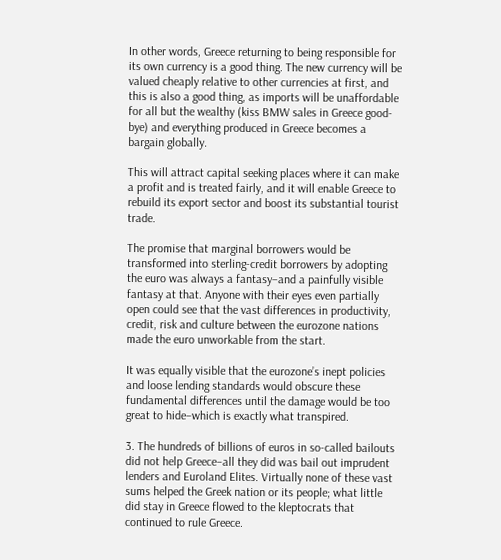In other words, Greece returning to being responsible for its own currency is a good thing. The new currency will be valued cheaply relative to other currencies at first, and this is also a good thing, as imports will be unaffordable for all but the wealthy (kiss BMW sales in Greece good-bye) and everything produced in Greece becomes a bargain globally.

This will attract capital seeking places where it can make a profit and is treated fairly, and it will enable Greece to rebuild its export sector and boost its substantial tourist trade.

The promise that marginal borrowers would be transformed into sterling-credit borrowers by adopting the euro was always a fantasy–and a painfully visible fantasy at that. Anyone with their eyes even partially open could see that the vast differences in productivity, credit, risk and culture between the eurozone nations made the euro unworkable from the start.

It was equally visible that the eurozone’s inept policies and loose lending standards would obscure these fundamental differences until the damage would be too great to hide–which is exactly what transpired.

3. The hundreds of billions of euros in so-called bailouts did not help Greece–all they did was bail out imprudent lenders and Euroland Elites. Virtually none of these vast sums helped the Greek nation or its people; what little did stay in Greece flowed to the kleptocrats that continued to rule Greece.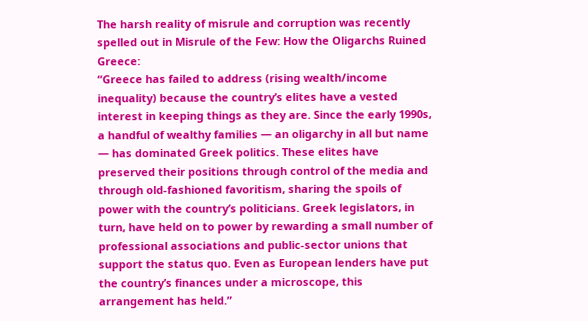The harsh reality of misrule and corruption was recently spelled out in Misrule of the Few: How the Oligarchs Ruined Greece:
“Greece has failed to address (rising wealth/income inequality) because the country’s elites have a vested interest in keeping things as they are. Since the early 1990s, a handful of wealthy families — an oligarchy in all but name — has dominated Greek politics. These elites have preserved their positions through control of the media and through old-fashioned favoritism, sharing the spoils of power with the country’s politicians. Greek legislators, in turn, have held on to power by rewarding a small number of professional associations and public-sector unions that support the status quo. Even as European lenders have put the country’s finances under a microscope, this arrangement has held.”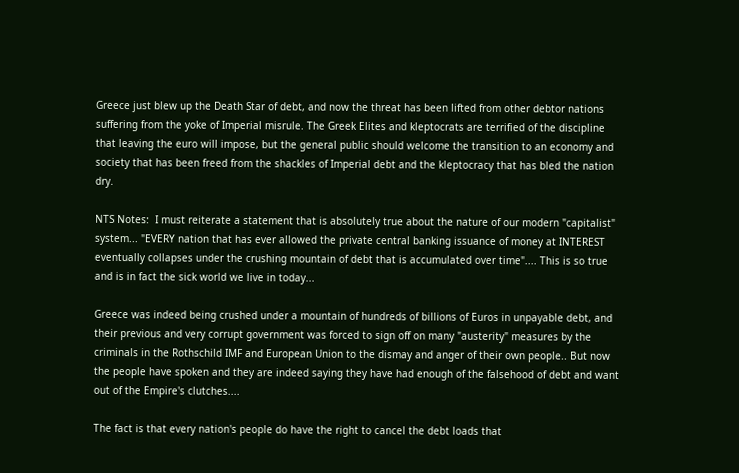Greece just blew up the Death Star of debt, and now the threat has been lifted from other debtor nations suffering from the yoke of Imperial misrule. The Greek Elites and kleptocrats are terrified of the discipline that leaving the euro will impose, but the general public should welcome the transition to an economy and society that has been freed from the shackles of Imperial debt and the kleptocracy that has bled the nation dry.

NTS Notes:  I must reiterate a statement that is absolutely true about the nature of our modern "capitalist" system... "EVERY nation that has ever allowed the private central banking issuance of money at INTEREST eventually collapses under the crushing mountain of debt that is accumulated over time".... This is so true and is in fact the sick world we live in today...

Greece was indeed being crushed under a mountain of hundreds of billions of Euros in unpayable debt, and their previous and very corrupt government was forced to sign off on many "austerity" measures by the criminals in the Rothschild IMF and European Union to the dismay and anger of their own people.. But now the people have spoken and they are indeed saying they have had enough of the falsehood of debt and want out of the Empire's clutches....

The fact is that every nation's people do have the right to cancel the debt loads that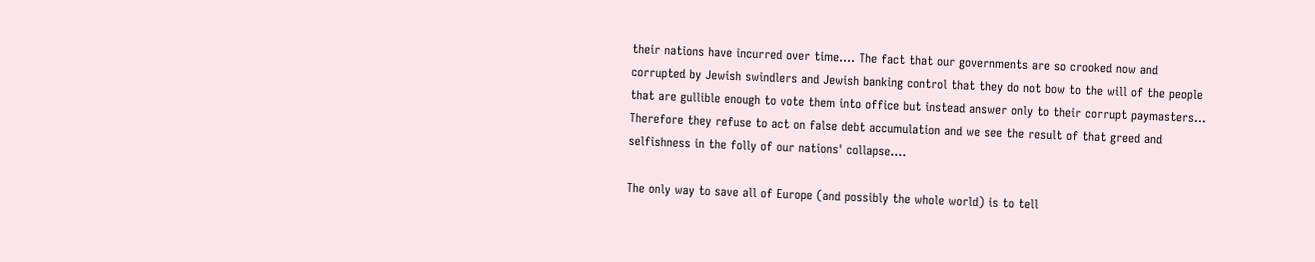their nations have incurred over time.... The fact that our governments are so crooked now and corrupted by Jewish swindlers and Jewish banking control that they do not bow to the will of the people that are gullible enough to vote them into office but instead answer only to their corrupt paymasters... Therefore they refuse to act on false debt accumulation and we see the result of that greed and selfishness in the folly of our nations' collapse....

The only way to save all of Europe (and possibly the whole world) is to tell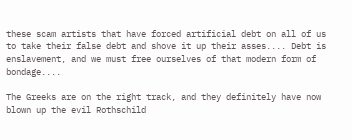these scam artists that have forced artificial debt on all of us to take their false debt and shove it up their asses.... Debt is enslavement, and we must free ourselves of that modern form of bondage....

The Greeks are on the right track, and they definitely have now blown up the evil Rothschild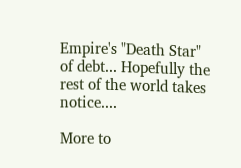Empire's "Death Star" of debt... Hopefully the rest of the world takes notice....

More to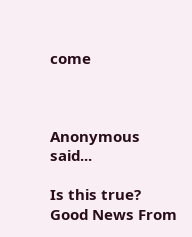come



Anonymous said...

Is this true?
Good News From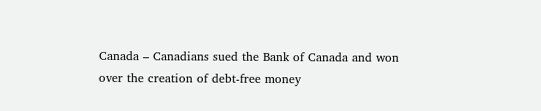Canada – Canadians sued the Bank of Canada and won over the creation of debt-free money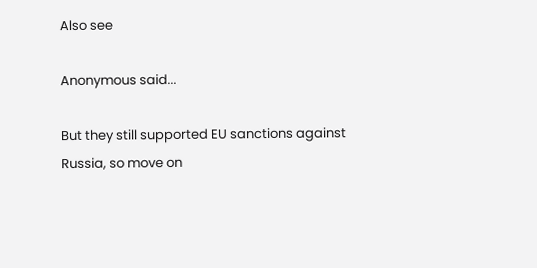Also see

Anonymous said...

But they still supported EU sanctions against Russia, so move on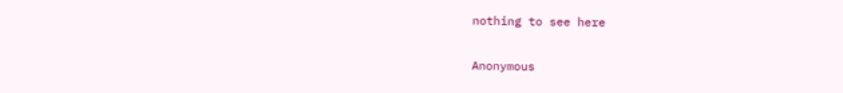nothing to see here

Anonymous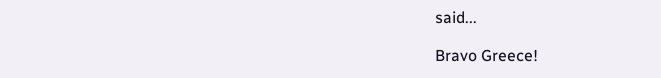said...

Bravo Greece!